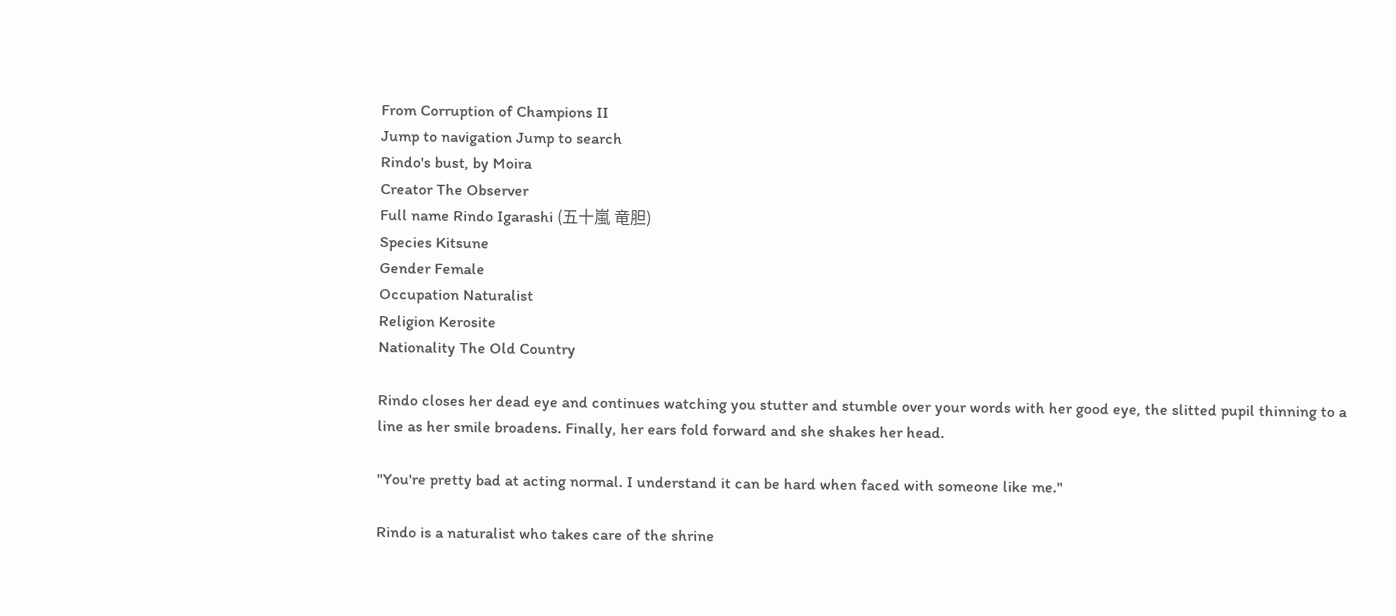From Corruption of Champions II
Jump to navigation Jump to search
Rindo's bust, by Moira
Creator The Observer
Full name Rindo Igarashi (五十嵐 竜胆)
Species Kitsune
Gender Female
Occupation Naturalist
Religion Kerosite
Nationality The Old Country

Rindo closes her dead eye and continues watching you stutter and stumble over your words with her good eye, the slitted pupil thinning to a line as her smile broadens. Finally, her ears fold forward and she shakes her head.

"You're pretty bad at acting normal. I understand it can be hard when faced with someone like me."

Rindo is a naturalist who takes care of the shrine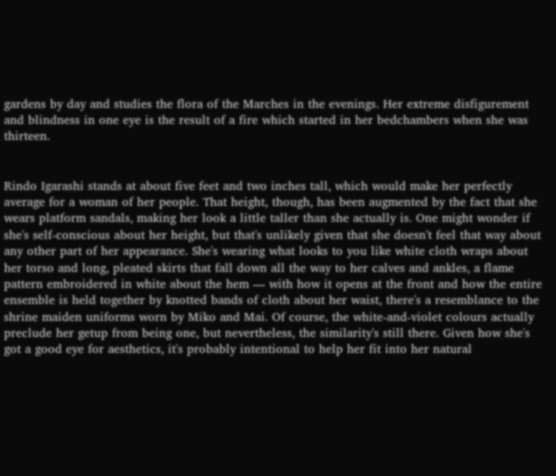gardens by day and studies the flora of the Marches in the evenings. Her extreme disfigurement and blindness in one eye is the result of a fire which started in her bedchambers when she was thirteen.


Rindo Igarashi stands at about five feet and two inches tall, which would make her perfectly average for a woman of her people. That height, though, has been augmented by the fact that she wears platform sandals, making her look a little taller than she actually is. One might wonder if she's self-conscious about her height, but that's unlikely given that she doesn't feel that way about any other part of her appearance. She's wearing what looks to you like white cloth wraps about her torso and long, pleated skirts that fall down all the way to her calves and ankles, a flame pattern embroidered in white about the hem — with how it opens at the front and how the entire ensemble is held together by knotted bands of cloth about her waist, there's a resemblance to the shrine maiden uniforms worn by Miko and Mai. Of course, the white-and-violet colours actually preclude her getup from being one, but nevertheless, the similarity's still there. Given how she's got a good eye for aesthetics, it's probably intentional to help her fit into her natural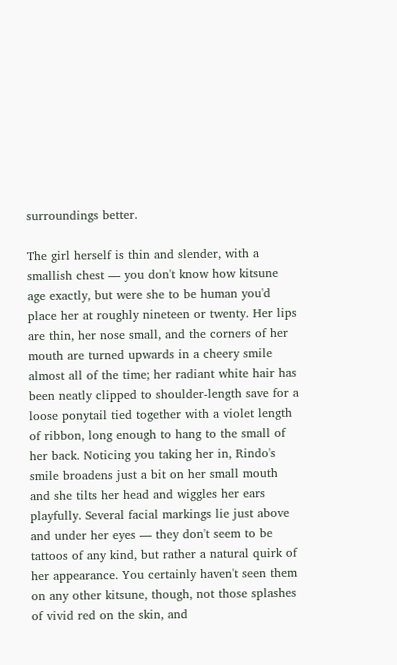surroundings better.

The girl herself is thin and slender, with a smallish chest — you don't know how kitsune age exactly, but were she to be human you'd place her at roughly nineteen or twenty. Her lips are thin, her nose small, and the corners of her mouth are turned upwards in a cheery smile almost all of the time; her radiant white hair has been neatly clipped to shoulder-length save for a loose ponytail tied together with a violet length of ribbon, long enough to hang to the small of her back. Noticing you taking her in, Rindo's smile broadens just a bit on her small mouth and she tilts her head and wiggles her ears playfully. Several facial markings lie just above and under her eyes — they don't seem to be tattoos of any kind, but rather a natural quirk of her appearance. You certainly haven't seen them on any other kitsune, though, not those splashes of vivid red on the skin, and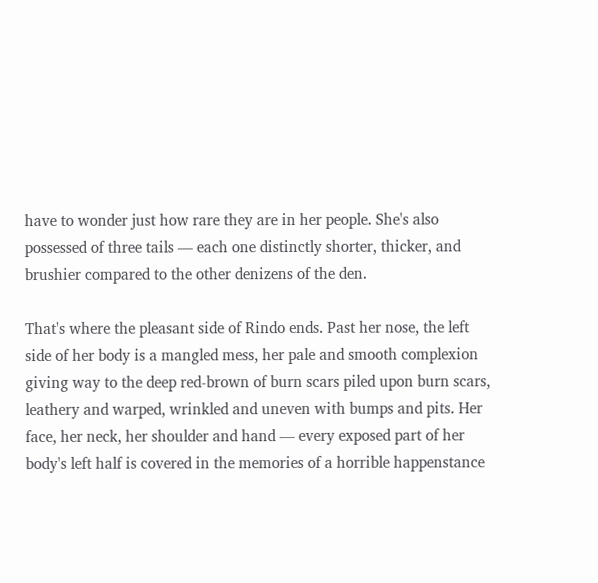have to wonder just how rare they are in her people. She's also possessed of three tails — each one distinctly shorter, thicker, and brushier compared to the other denizens of the den.

That's where the pleasant side of Rindo ends. Past her nose, the left side of her body is a mangled mess, her pale and smooth complexion giving way to the deep red-brown of burn scars piled upon burn scars, leathery and warped, wrinkled and uneven with bumps and pits. Her face, her neck, her shoulder and hand — every exposed part of her body's left half is covered in the memories of a horrible happenstance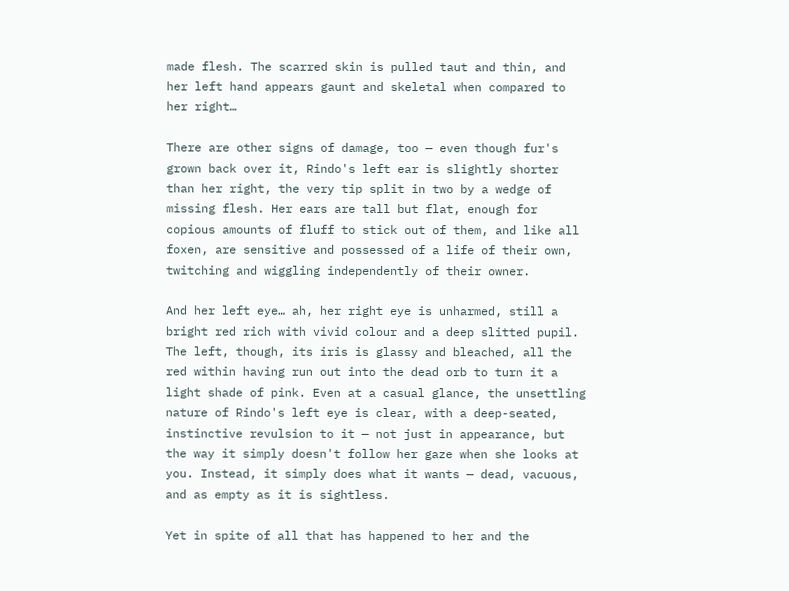made flesh. The scarred skin is pulled taut and thin, and her left hand appears gaunt and skeletal when compared to her right…

There are other signs of damage, too — even though fur's grown back over it, Rindo's left ear is slightly shorter than her right, the very tip split in two by a wedge of missing flesh. Her ears are tall but flat, enough for copious amounts of fluff to stick out of them, and like all foxen, are sensitive and possessed of a life of their own, twitching and wiggling independently of their owner.

And her left eye… ah, her right eye is unharmed, still a bright red rich with vivid colour and a deep slitted pupil. The left, though, its iris is glassy and bleached, all the red within having run out into the dead orb to turn it a light shade of pink. Even at a casual glance, the unsettling nature of Rindo's left eye is clear, with a deep-seated, instinctive revulsion to it — not just in appearance, but the way it simply doesn't follow her gaze when she looks at you. Instead, it simply does what it wants — dead, vacuous, and as empty as it is sightless.

Yet in spite of all that has happened to her and the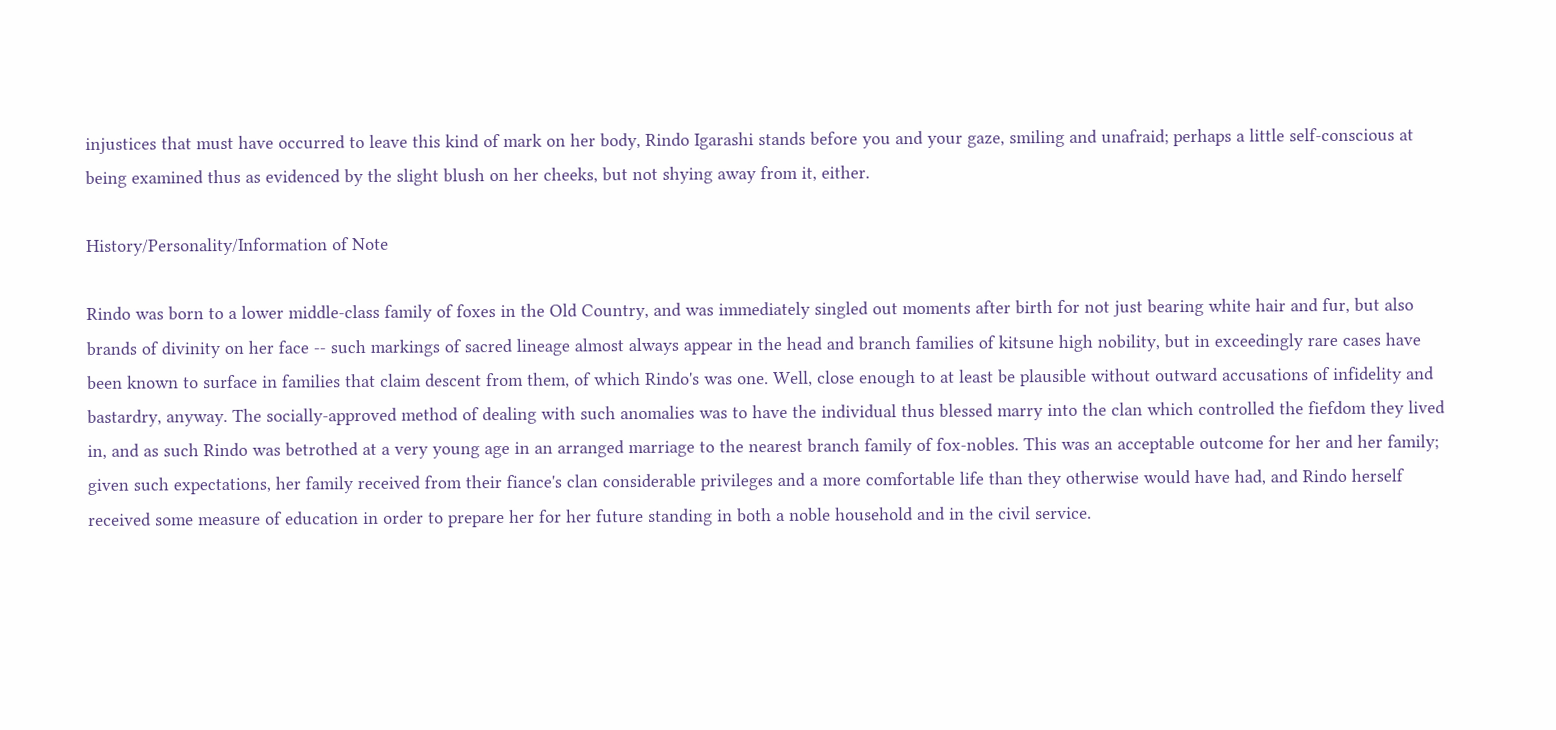injustices that must have occurred to leave this kind of mark on her body, Rindo Igarashi stands before you and your gaze, smiling and unafraid; perhaps a little self-conscious at being examined thus as evidenced by the slight blush on her cheeks, but not shying away from it, either.

History/Personality/Information of Note

Rindo was born to a lower middle-class family of foxes in the Old Country, and was immediately singled out moments after birth for not just bearing white hair and fur, but also brands of divinity on her face -- such markings of sacred lineage almost always appear in the head and branch families of kitsune high nobility, but in exceedingly rare cases have been known to surface in families that claim descent from them, of which Rindo's was one. Well, close enough to at least be plausible without outward accusations of infidelity and bastardry, anyway. The socially-approved method of dealing with such anomalies was to have the individual thus blessed marry into the clan which controlled the fiefdom they lived in, and as such Rindo was betrothed at a very young age in an arranged marriage to the nearest branch family of fox-nobles. This was an acceptable outcome for her and her family; given such expectations, her family received from their fiance's clan considerable privileges and a more comfortable life than they otherwise would have had, and Rindo herself received some measure of education in order to prepare her for her future standing in both a noble household and in the civil service.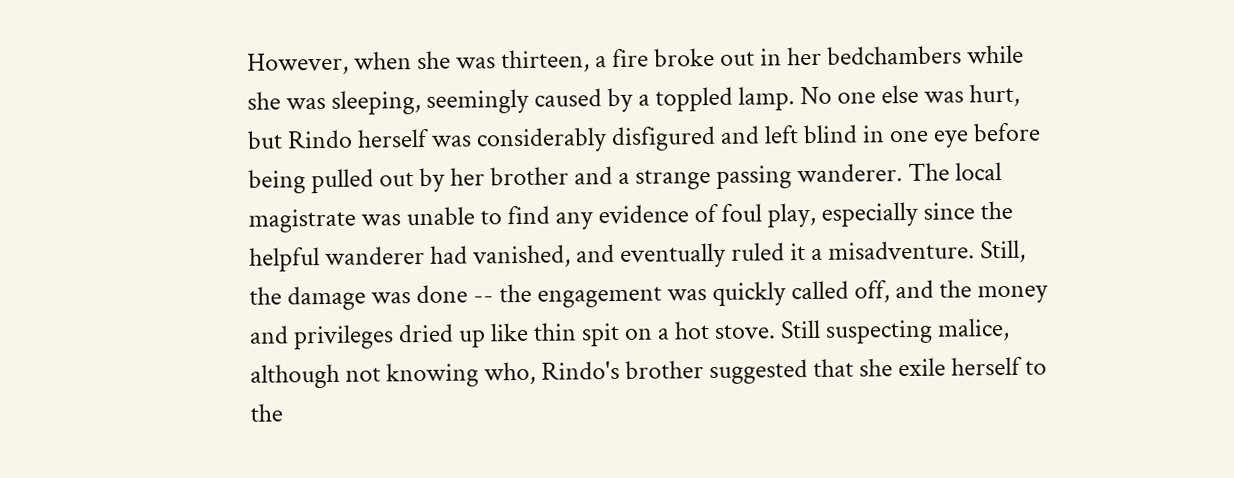However, when she was thirteen, a fire broke out in her bedchambers while she was sleeping, seemingly caused by a toppled lamp. No one else was hurt, but Rindo herself was considerably disfigured and left blind in one eye before being pulled out by her brother and a strange passing wanderer. The local magistrate was unable to find any evidence of foul play, especially since the helpful wanderer had vanished, and eventually ruled it a misadventure. Still, the damage was done -- the engagement was quickly called off, and the money and privileges dried up like thin spit on a hot stove. Still suspecting malice, although not knowing who, Rindo's brother suggested that she exile herself to the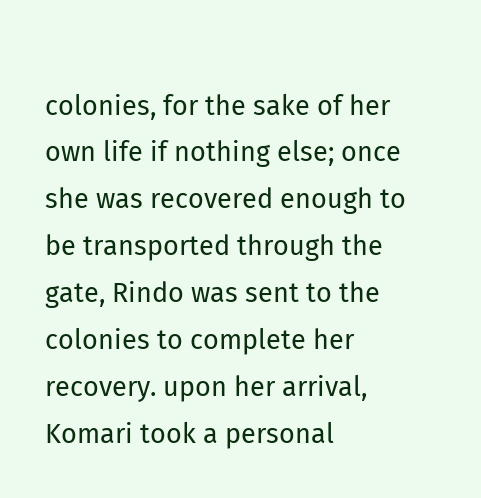colonies, for the sake of her own life if nothing else; once she was recovered enough to be transported through the gate, Rindo was sent to the colonies to complete her recovery. upon her arrival, Komari took a personal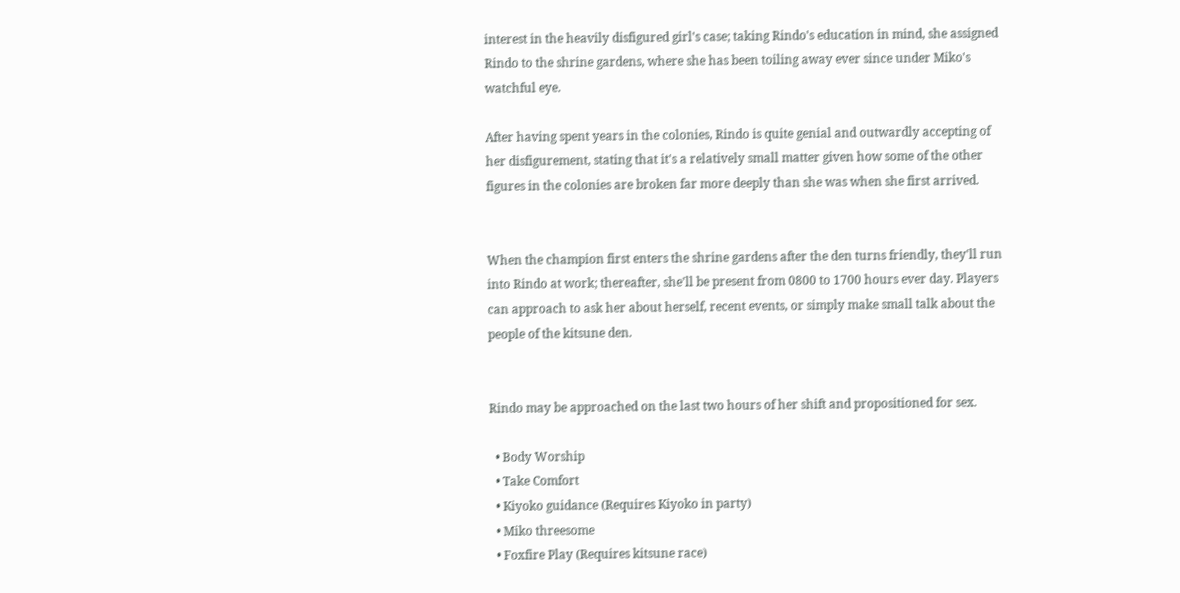interest in the heavily disfigured girl's case; taking Rindo's education in mind, she assigned Rindo to the shrine gardens, where she has been toiling away ever since under Miko's watchful eye.

After having spent years in the colonies, Rindo is quite genial and outwardly accepting of her disfigurement, stating that it's a relatively small matter given how some of the other figures in the colonies are broken far more deeply than she was when she first arrived.


When the champion first enters the shrine gardens after the den turns friendly, they'll run into Rindo at work; thereafter, she'll be present from 0800 to 1700 hours ever day. Players can approach to ask her about herself, recent events, or simply make small talk about the people of the kitsune den.


Rindo may be approached on the last two hours of her shift and propositioned for sex.

  • Body Worship
  • Take Comfort
  • Kiyoko guidance (Requires Kiyoko in party)
  • Miko threesome
  • Foxfire Play (Requires kitsune race)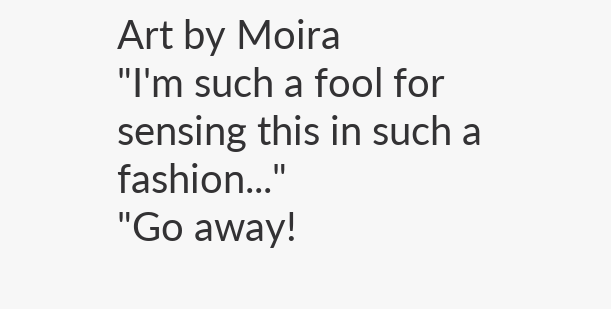Art by Moira
"I'm such a fool for sensing this in such a fashion..."
"Go away!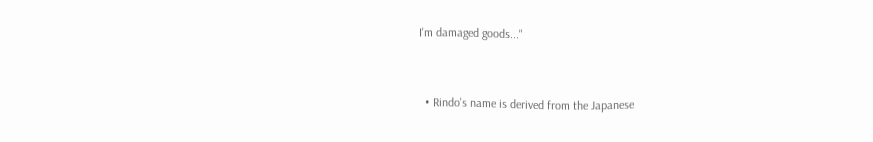I'm damaged goods..."


  • Rindo's name is derived from the Japanese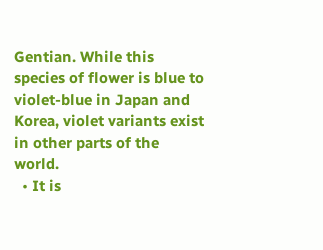Gentian. While this species of flower is blue to violet-blue in Japan and Korea, violet variants exist in other parts of the world.
  • It is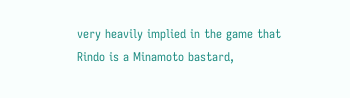very heavily implied in the game that Rindo is a Minamoto bastard,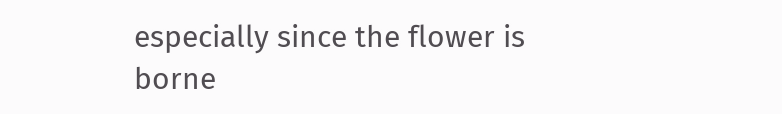especially since the flower is borne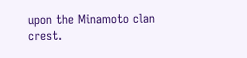upon the Minamoto clan crest.